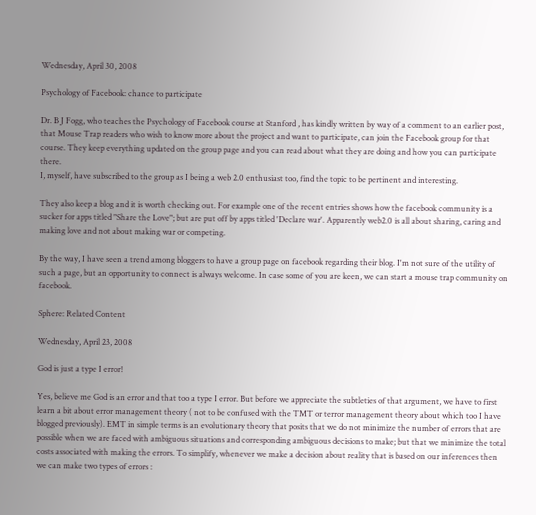Wednesday, April 30, 2008

Psychology of Facebook: chance to participate

Dr. B J Fogg, who teaches the Psychology of Facebook course at Stanford , has kindly written by way of a comment to an earlier post, that Mouse Trap readers who wish to know more about the project and want to participate, can join the Facebook group for that course. They keep everything updated on the group page and you can read about what they are doing and how you can participate there.
I, myself, have subscribed to the group as I being a web 2.0 enthusiast too, find the topic to be pertinent and interesting.

They also keep a blog and it is worth checking out. For example one of the recent entries shows how the facebook community is a sucker for apps titled "Share the Love"; but are put off by apps titled 'Declare war'. Apparently web2.0 is all about sharing, caring and making love and not about making war or competing.

By the way, I have seen a trend among bloggers to have a group page on facebook regarding their blog. I'm not sure of the utility of such a page, but an opportunity to connect is always welcome. In case some of you are keen, we can start a mouse trap community on facebook.

Sphere: Related Content

Wednesday, April 23, 2008

God is just a type I error!

Yes, believe me God is an error and that too a type I error. But before we appreciate the subtleties of that argument, we have to first learn a bit about error management theory ( not to be confused with the TMT or terror management theory about which too I have blogged previously). EMT in simple terms is an evolutionary theory that posits that we do not minimize the number of errors that are possible when we are faced with ambiguous situations and corresponding ambiguous decisions to make; but that we minimize the total costs associated with making the errors. To simplify, whenever we make a decision about reality that is based on our inferences then we can make two types of errors :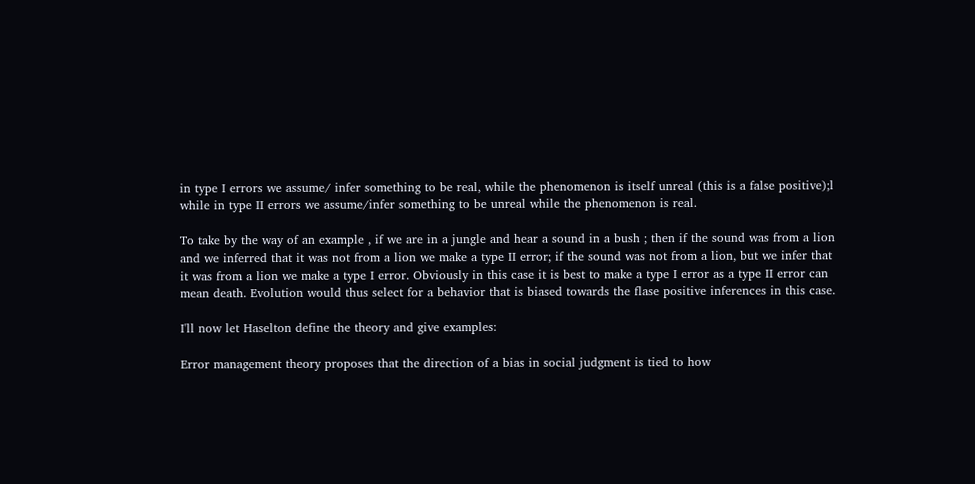in type I errors we assume/ infer something to be real, while the phenomenon is itself unreal (this is a false positive);l while in type II errors we assume/infer something to be unreal while the phenomenon is real.

To take by the way of an example , if we are in a jungle and hear a sound in a bush ; then if the sound was from a lion and we inferred that it was not from a lion we make a type II error; if the sound was not from a lion, but we infer that it was from a lion we make a type I error. Obviously in this case it is best to make a type I error as a type II error can mean death. Evolution would thus select for a behavior that is biased towards the flase positive inferences in this case.

I'll now let Haselton define the theory and give examples:

Error management theory proposes that the direction of a bias in social judgment is tied to how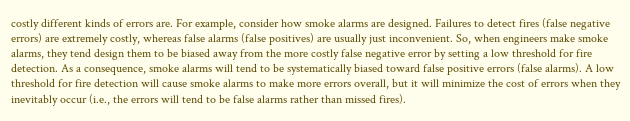costly different kinds of errors are. For example, consider how smoke alarms are designed. Failures to detect fires (false negative errors) are extremely costly, whereas false alarms (false positives) are usually just inconvenient. So, when engineers make smoke alarms, they tend design them to be biased away from the more costly false negative error by setting a low threshold for fire detection. As a consequence, smoke alarms will tend to be systematically biased toward false positive errors (false alarms). A low threshold for fire detection will cause smoke alarms to make more errors overall, but it will minimize the cost of errors when they inevitably occur (i.e., the errors will tend to be false alarms rather than missed fires).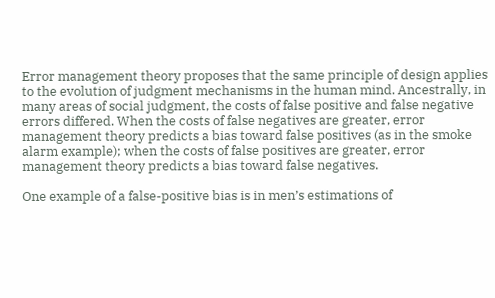Error management theory proposes that the same principle of design applies to the evolution of judgment mechanisms in the human mind. Ancestrally, in many areas of social judgment, the costs of false positive and false negative errors differed. When the costs of false negatives are greater, error management theory predicts a bias toward false positives (as in the smoke alarm example); when the costs of false positives are greater, error management theory predicts a bias toward false negatives.

One example of a false-positive bias is in men’s estimations of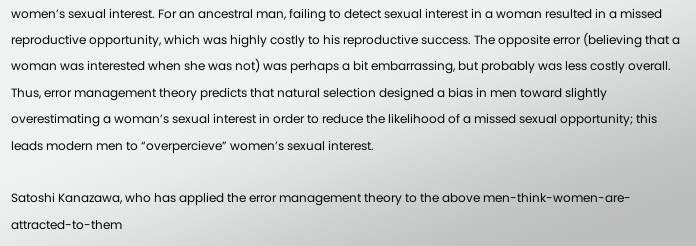women’s sexual interest. For an ancestral man, failing to detect sexual interest in a woman resulted in a missed reproductive opportunity, which was highly costly to his reproductive success. The opposite error (believing that a woman was interested when she was not) was perhaps a bit embarrassing, but probably was less costly overall. Thus, error management theory predicts that natural selection designed a bias in men toward slightly overestimating a woman’s sexual interest in order to reduce the likelihood of a missed sexual opportunity; this leads modern men to “overpercieve” women’s sexual interest.

Satoshi Kanazawa, who has applied the error management theory to the above men-think-women-are-attracted-to-them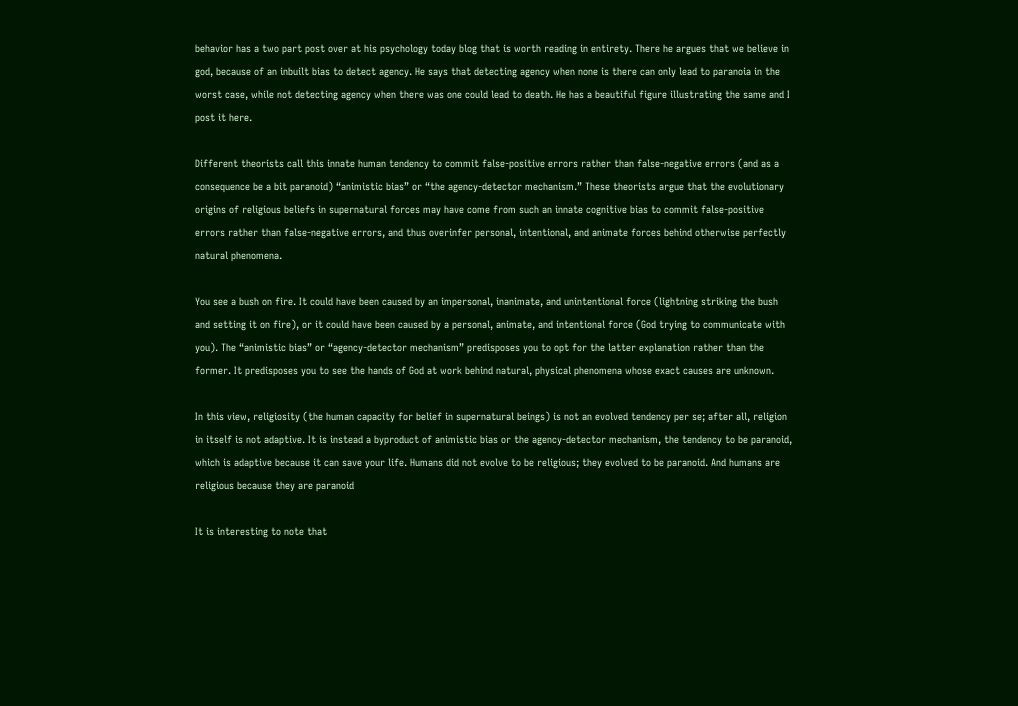behavior has a two part post over at his psychology today blog that is worth reading in entirety. There he argues that we believe in god, because of an inbuilt bias to detect agency. He says that detecting agency when none is there can only lead to paranoia in the worst case, while not detecting agency when there was one could lead to death. He has a beautiful figure illustrating the same and I post it here.

Different theorists call this innate human tendency to commit false-positive errors rather than false-negative errors (and as a consequence be a bit paranoid) “animistic bias” or “the agency-detector mechanism.” These theorists argue that the evolutionary origins of religious beliefs in supernatural forces may have come from such an innate cognitive bias to commit false-positive errors rather than false-negative errors, and thus overinfer personal, intentional, and animate forces behind otherwise perfectly natural phenomena.

You see a bush on fire. It could have been caused by an impersonal, inanimate, and unintentional force (lightning striking the bush and setting it on fire), or it could have been caused by a personal, animate, and intentional force (God trying to communicate with you). The “animistic bias” or “agency-detector mechanism” predisposes you to opt for the latter explanation rather than the former. It predisposes you to see the hands of God at work behind natural, physical phenomena whose exact causes are unknown.

In this view, religiosity (the human capacity for belief in supernatural beings) is not an evolved tendency per se; after all, religion in itself is not adaptive. It is instead a byproduct of animistic bias or the agency-detector mechanism, the tendency to be paranoid, which is adaptive because it can save your life. Humans did not evolve to be religious; they evolved to be paranoid. And humans are religious because they are paranoid

It is interesting to note that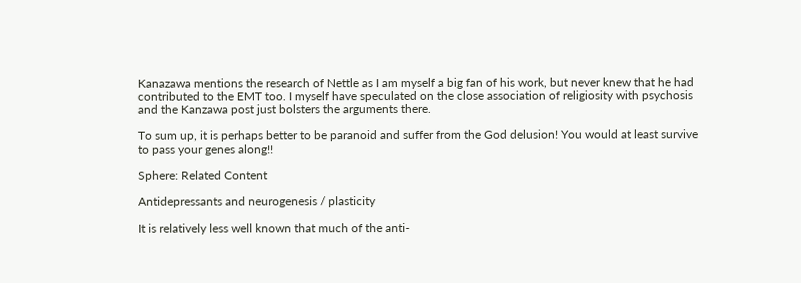Kanazawa mentions the research of Nettle as I am myself a big fan of his work, but never knew that he had contributed to the EMT too. I myself have speculated on the close association of religiosity with psychosis and the Kanzawa post just bolsters the arguments there.

To sum up, it is perhaps better to be paranoid and suffer from the God delusion! You would at least survive to pass your genes along!!

Sphere: Related Content

Antidepressants and neurogenesis / plasticity

It is relatively less well known that much of the anti-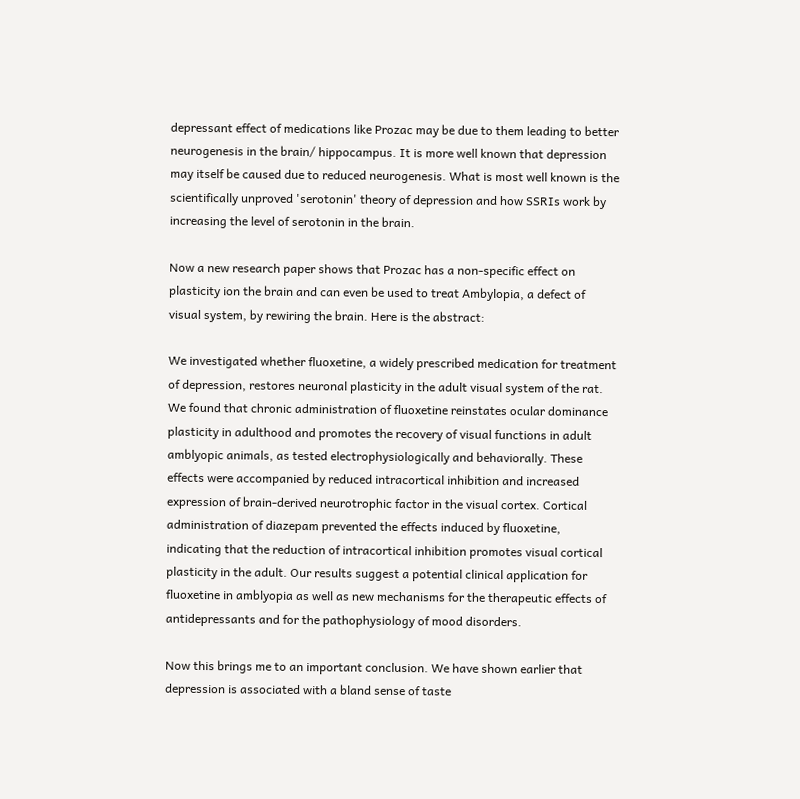depressant effect of medications like Prozac may be due to them leading to better neurogenesis in the brain/ hippocampus. It is more well known that depression may itself be caused due to reduced neurogenesis. What is most well known is the scientifically unproved 'serotonin' theory of depression and how SSRIs work by increasing the level of serotonin in the brain.

Now a new research paper shows that Prozac has a non-specific effect on plasticity ion the brain and can even be used to treat Ambylopia, a defect of visual system, by rewiring the brain. Here is the abstract:

We investigated whether fluoxetine, a widely prescribed medication for treatment of depression, restores neuronal plasticity in the adult visual system of the rat. We found that chronic administration of fluoxetine reinstates ocular dominance plasticity in adulthood and promotes the recovery of visual functions in adult amblyopic animals, as tested electrophysiologically and behaviorally. These effects were accompanied by reduced intracortical inhibition and increased expression of brain-derived neurotrophic factor in the visual cortex. Cortical administration of diazepam prevented the effects induced by fluoxetine, indicating that the reduction of intracortical inhibition promotes visual cortical plasticity in the adult. Our results suggest a potential clinical application for fluoxetine in amblyopia as well as new mechanisms for the therapeutic effects of antidepressants and for the pathophysiology of mood disorders.

Now this brings me to an important conclusion. We have shown earlier that depression is associated with a bland sense of taste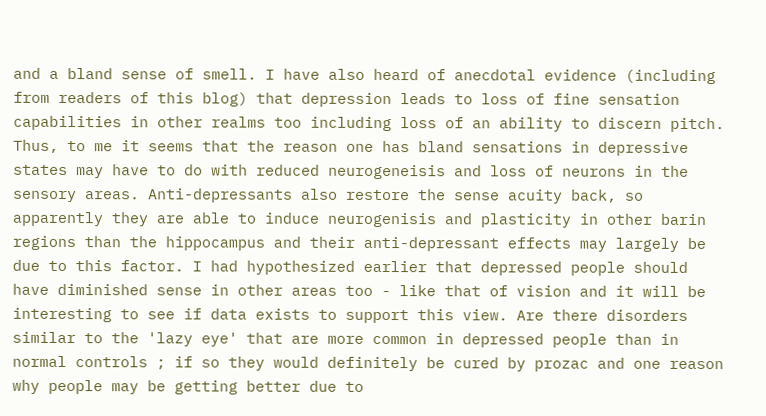and a bland sense of smell. I have also heard of anecdotal evidence (including from readers of this blog) that depression leads to loss of fine sensation capabilities in other realms too including loss of an ability to discern pitch. Thus, to me it seems that the reason one has bland sensations in depressive states may have to do with reduced neurogeneisis and loss of neurons in the sensory areas. Anti-depressants also restore the sense acuity back, so apparently they are able to induce neurogenisis and plasticity in other barin regions than the hippocampus and their anti-depressant effects may largely be due to this factor. I had hypothesized earlier that depressed people should have diminished sense in other areas too - like that of vision and it will be interesting to see if data exists to support this view. Are there disorders similar to the 'lazy eye' that are more common in depressed people than in normal controls ; if so they would definitely be cured by prozac and one reason why people may be getting better due to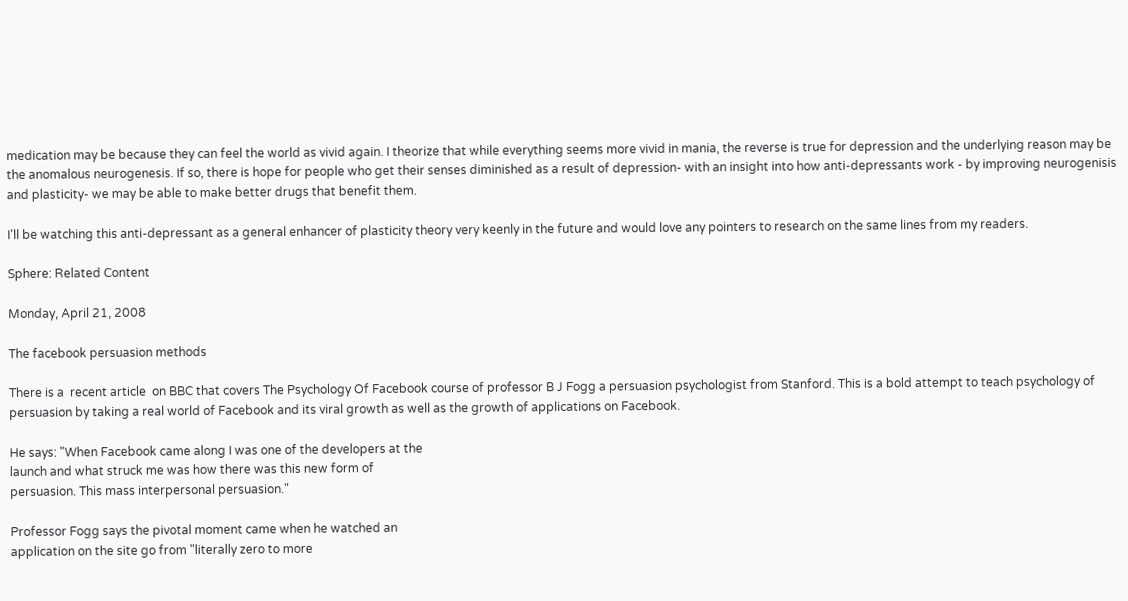medication may be because they can feel the world as vivid again. I theorize that while everything seems more vivid in mania, the reverse is true for depression and the underlying reason may be the anomalous neurogenesis. If so, there is hope for people who get their senses diminished as a result of depression- with an insight into how anti-depressants work - by improving neurogenisis and plasticity- we may be able to make better drugs that benefit them.

I'll be watching this anti-depressant as a general enhancer of plasticity theory very keenly in the future and would love any pointers to research on the same lines from my readers.

Sphere: Related Content

Monday, April 21, 2008

The facebook persuasion methods

There is a  recent article  on BBC that covers The Psychology Of Facebook course of professor B J Fogg a persuasion psychologist from Stanford. This is a bold attempt to teach psychology of persuasion by taking a real world of Facebook and its viral growth as well as the growth of applications on Facebook.

He says: "When Facebook came along I was one of the developers at the
launch and what struck me was how there was this new form of
persuasion. This mass interpersonal persuasion."

Professor Fogg says the pivotal moment came when he watched an
application on the site go from "literally zero to more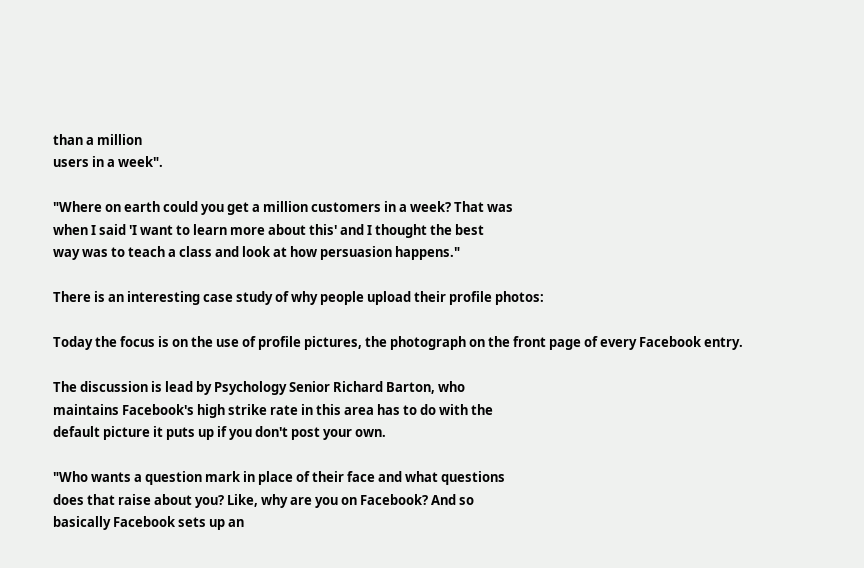than a million
users in a week".

"Where on earth could you get a million customers in a week? That was
when I said 'I want to learn more about this' and I thought the best
way was to teach a class and look at how persuasion happens."

There is an interesting case study of why people upload their profile photos:

Today the focus is on the use of profile pictures, the photograph on the front page of every Facebook entry.

The discussion is lead by Psychology Senior Richard Barton, who
maintains Facebook's high strike rate in this area has to do with the
default picture it puts up if you don't post your own.

"Who wants a question mark in place of their face and what questions
does that raise about you? Like, why are you on Facebook? And so
basically Facebook sets up an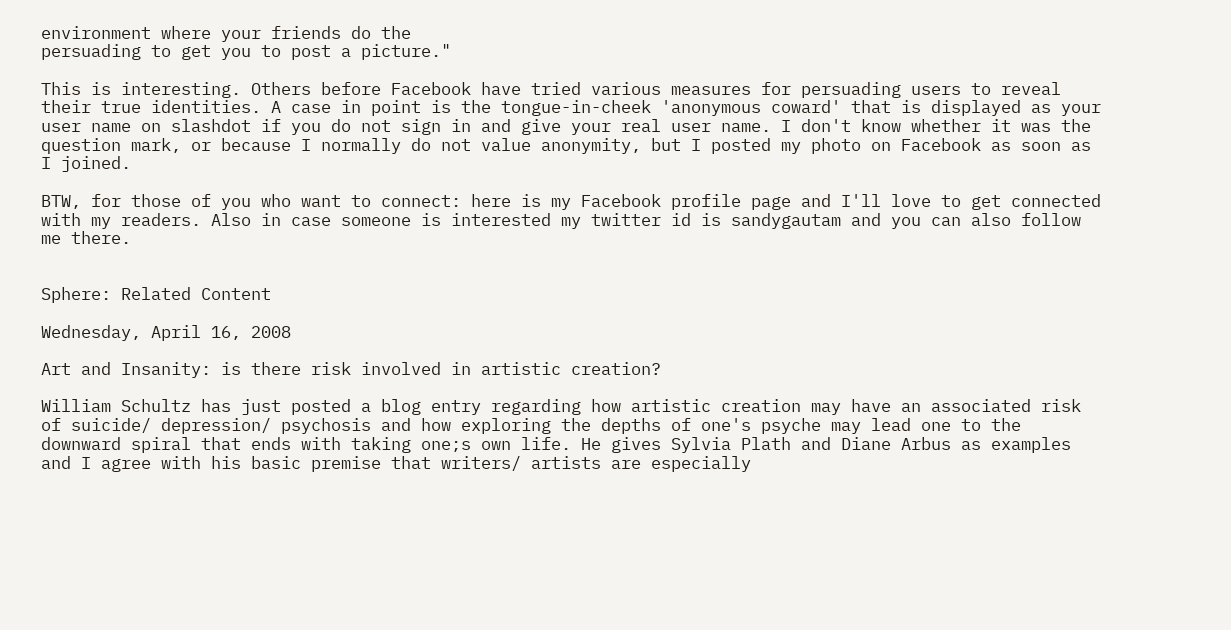environment where your friends do the
persuading to get you to post a picture."

This is interesting. Others before Facebook have tried various measures for persuading users to reveal their true identities. A case in point is the tongue-in-cheek 'anonymous coward' that is displayed as your user name on slashdot if you do not sign in and give your real user name. I don't know whether it was the question mark, or because I normally do not value anonymity, but I posted my photo on Facebook as soon as I joined.

BTW, for those of you who want to connect: here is my Facebook profile page and I'll love to get connected with my readers. Also in case someone is interested my twitter id is sandygautam and you can also follow me there.


Sphere: Related Content

Wednesday, April 16, 2008

Art and Insanity: is there risk involved in artistic creation?

William Schultz has just posted a blog entry regarding how artistic creation may have an associated risk of suicide/ depression/ psychosis and how exploring the depths of one's psyche may lead one to the downward spiral that ends with taking one;s own life. He gives Sylvia Plath and Diane Arbus as examples and I agree with his basic premise that writers/ artists are especially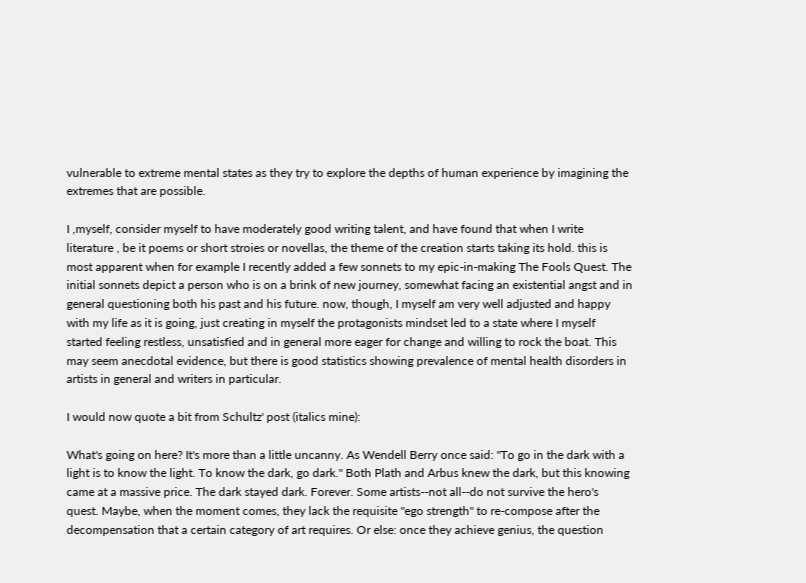vulnerable to extreme mental states as they try to explore the depths of human experience by imagining the extremes that are possible.

I ,myself, consider myself to have moderately good writing talent, and have found that when I write literature , be it poems or short stroies or novellas, the theme of the creation starts taking its hold. this is most apparent when for example I recently added a few sonnets to my epic-in-making The Fools Quest. The initial sonnets depict a person who is on a brink of new journey, somewhat facing an existential angst and in general questioning both his past and his future. now, though, I myself am very well adjusted and happy with my life as it is going, just creating in myself the protagonists mindset led to a state where I myself started feeling restless, unsatisfied and in general more eager for change and willing to rock the boat. This may seem anecdotal evidence, but there is good statistics showing prevalence of mental health disorders in artists in general and writers in particular.

I would now quote a bit from Schultz' post (italics mine):

What's going on here? It's more than a little uncanny. As Wendell Berry once said: "To go in the dark with a light is to know the light. To know the dark, go dark." Both Plath and Arbus knew the dark, but this knowing came at a massive price. The dark stayed dark. Forever. Some artists--not all--do not survive the hero's quest. Maybe, when the moment comes, they lack the requisite "ego strength" to re-compose after the decompensation that a certain category of art requires. Or else: once they achieve genius, the question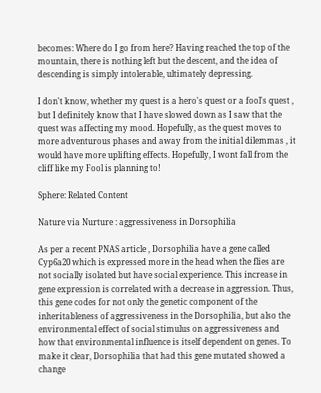becomes: Where do I go from here? Having reached the top of the mountain, there is nothing left but the descent, and the idea of descending is simply intolerable, ultimately depressing.

I don't know, whether my quest is a hero's quest or a fool's quest , but I definitely know that I have slowed down as I saw that the quest was affecting my mood. Hopefully, as the quest moves to more adventurous phases and away from the initial dilemmas , it would have more uplifting effects. Hopefully, I wont fall from the cliff like my Fool is planning to!

Sphere: Related Content

Nature via Nurture : aggressiveness in Dorsophilia

As per a recent PNAS article , Dorsophilia have a gene called Cyp6a20 which is expressed more in the head when the flies are not socially isolated but have social experience. This increase in gene expression is correlated with a decrease in aggression. Thus, this gene codes for not only the genetic component of the inheritableness of aggressiveness in the Dorsophilia, but also the environmental effect of social stimulus on aggressiveness and how that environmental influence is itself dependent on genes. To make it clear, Dorsophilia that had this gene mutated showed a change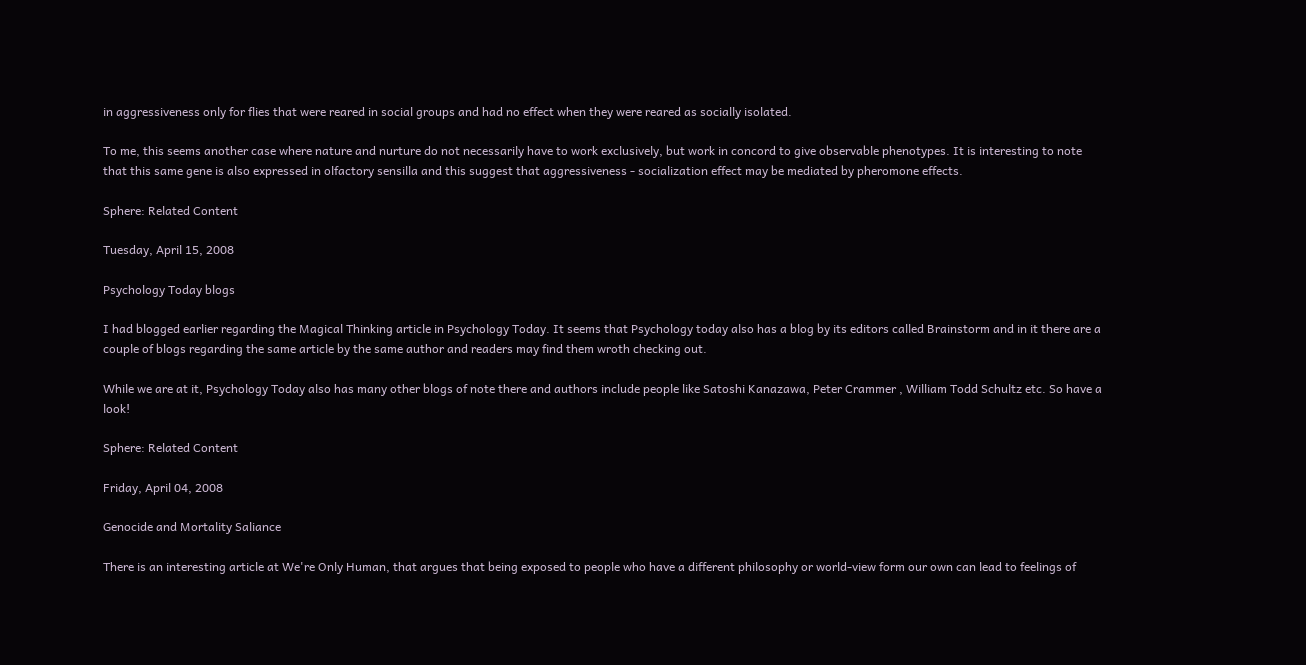in aggressiveness only for flies that were reared in social groups and had no effect when they were reared as socially isolated.

To me, this seems another case where nature and nurture do not necessarily have to work exclusively, but work in concord to give observable phenotypes. It is interesting to note that this same gene is also expressed in olfactory sensilla and this suggest that aggressiveness - socialization effect may be mediated by pheromone effects.

Sphere: Related Content

Tuesday, April 15, 2008

Psychology Today blogs

I had blogged earlier regarding the Magical Thinking article in Psychology Today. It seems that Psychology today also has a blog by its editors called Brainstorm and in it there are a couple of blogs regarding the same article by the same author and readers may find them wroth checking out.

While we are at it, Psychology Today also has many other blogs of note there and authors include people like Satoshi Kanazawa, Peter Crammer , William Todd Schultz etc. So have a look!

Sphere: Related Content

Friday, April 04, 2008

Genocide and Mortality Saliance

There is an interesting article at We're Only Human, that argues that being exposed to people who have a different philosophy or world-view form our own can lead to feelings of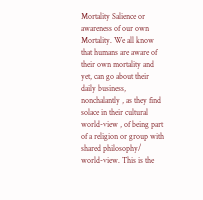Mortality Salience or awareness of our own Mortality. We all know that humans are aware of their own mortality and yet, can go about their daily business, nonchalantly , as they find solace in their cultural world-view , of being part of a religion or group with shared philosophy/ world-view. This is the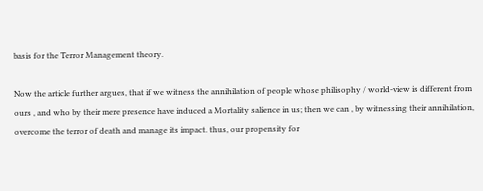basis for the Terror Management theory.

Now the article further argues, that if we witness the annihilation of people whose philisophy / world-view is different from ours , and who by their mere presence have induced a Mortality salience in us; then we can , by witnessing their annihilation, overcome the terror of death and manage its impact. thus, our propensity for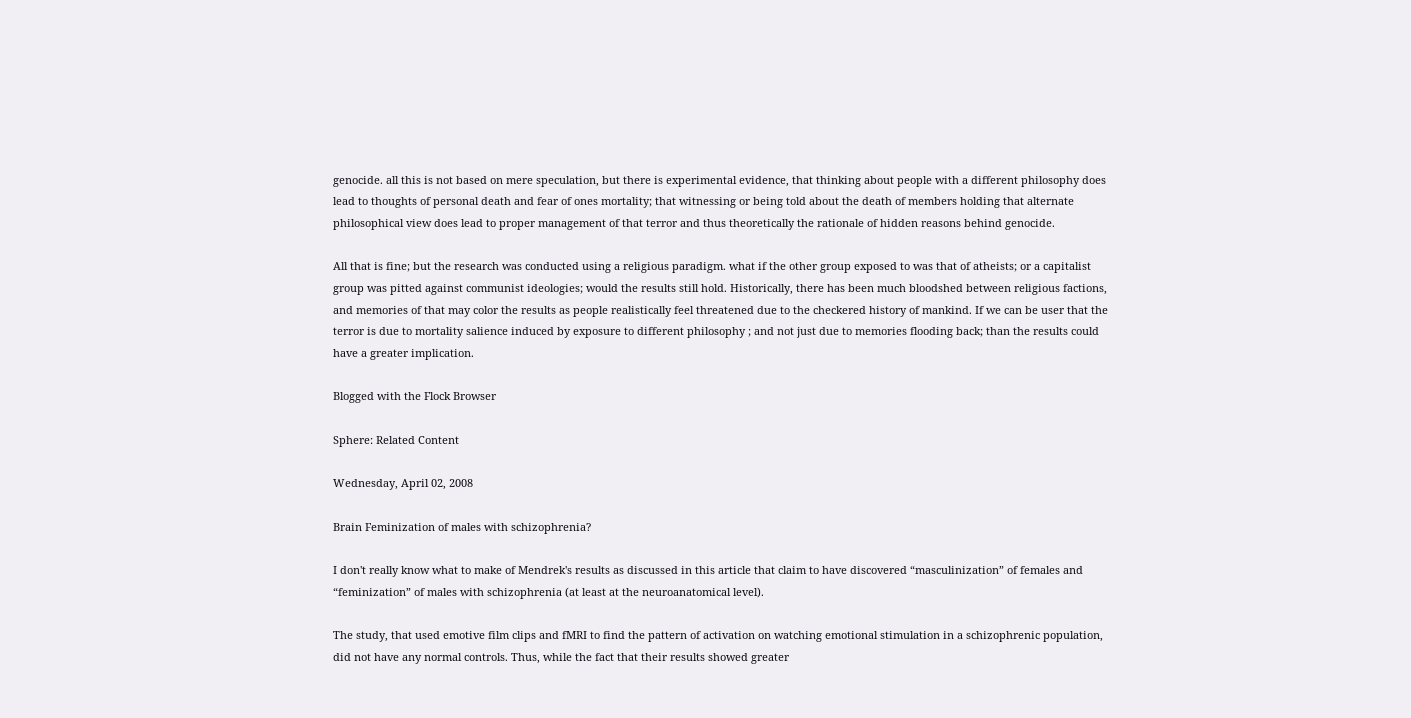genocide. all this is not based on mere speculation, but there is experimental evidence, that thinking about people with a different philosophy does lead to thoughts of personal death and fear of ones mortality; that witnessing or being told about the death of members holding that alternate philosophical view does lead to proper management of that terror and thus theoretically the rationale of hidden reasons behind genocide.

All that is fine; but the research was conducted using a religious paradigm. what if the other group exposed to was that of atheists; or a capitalist group was pitted against communist ideologies; would the results still hold. Historically, there has been much bloodshed between religious factions, and memories of that may color the results as people realistically feel threatened due to the checkered history of mankind. If we can be user that the terror is due to mortality salience induced by exposure to different philosophy ; and not just due to memories flooding back; than the results could have a greater implication.

Blogged with the Flock Browser

Sphere: Related Content

Wednesday, April 02, 2008

Brain Feminization of males with schizophrenia?

I don't really know what to make of Mendrek's results as discussed in this article that claim to have discovered “masculinization” of females and “feminization” of males with schizophrenia (at least at the neuroanatomical level).

The study, that used emotive film clips and fMRI to find the pattern of activation on watching emotional stimulation in a schizophrenic population, did not have any normal controls. Thus, while the fact that their results showed greater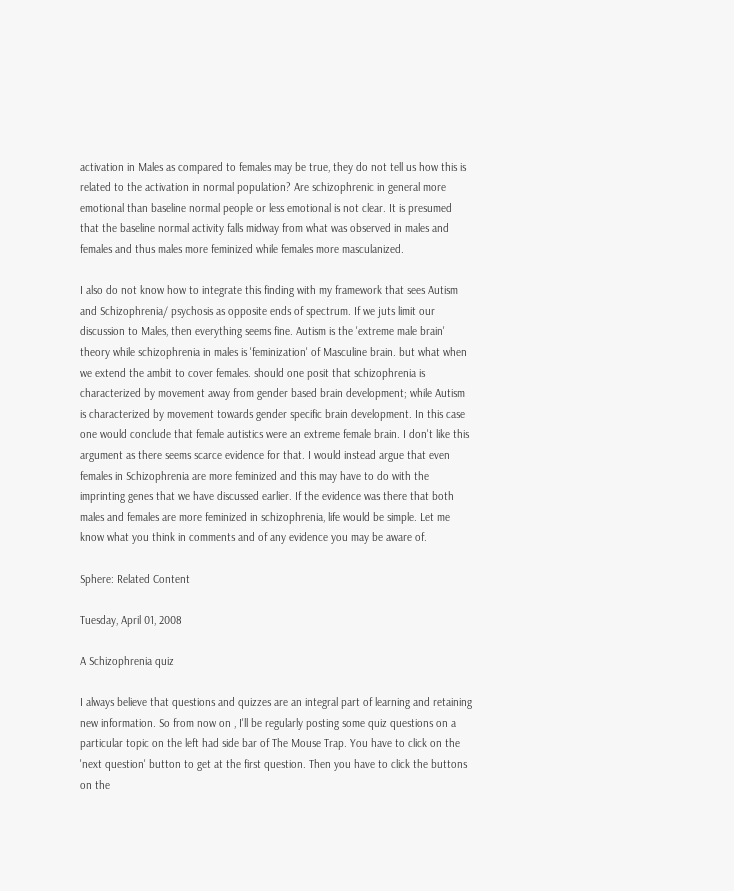activation in Males as compared to females may be true, they do not tell us how this is related to the activation in normal population? Are schizophrenic in general more emotional than baseline normal people or less emotional is not clear. It is presumed that the baseline normal activity falls midway from what was observed in males and females and thus males more feminized while females more masculanized.

I also do not know how to integrate this finding with my framework that sees Autism and Schizophrenia/ psychosis as opposite ends of spectrum. If we juts limit our discussion to Males, then everything seems fine. Autism is the 'extreme male brain' theory while schizophrenia in males is 'feminization' of Masculine brain. but what when we extend the ambit to cover females. should one posit that schizophrenia is characterized by movement away from gender based brain development; while Autism is characterized by movement towards gender specific brain development. In this case one would conclude that female autistics were an extreme female brain. I don't like this argument as there seems scarce evidence for that. I would instead argue that even females in Schizophrenia are more feminized and this may have to do with the imprinting genes that we have discussed earlier. If the evidence was there that both males and females are more feminized in schizophrenia, life would be simple. Let me know what you think in comments and of any evidence you may be aware of.

Sphere: Related Content

Tuesday, April 01, 2008

A Schizophrenia quiz

I always believe that questions and quizzes are an integral part of learning and retaining new information. So from now on , I'll be regularly posting some quiz questions on a particular topic on the left had side bar of The Mouse Trap. You have to click on the 'next question' button to get at the first question. Then you have to click the buttons on the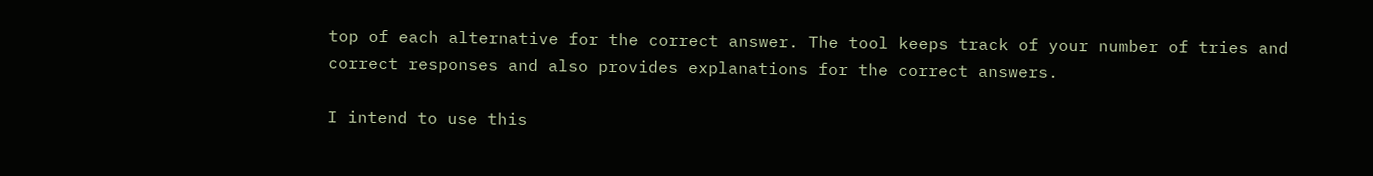top of each alternative for the correct answer. The tool keeps track of your number of tries and correct responses and also provides explanations for the correct answers.

I intend to use this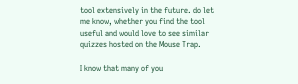tool extensively in the future. do let me know, whether you find the tool useful and would love to see similar quizzes hosted on the Mouse Trap.

I know that many of you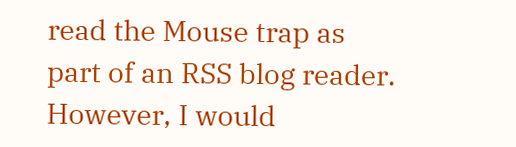read the Mouse trap as part of an RSS blog reader. However, I would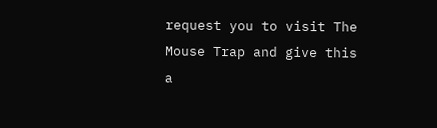request you to visit The Mouse Trap and give this a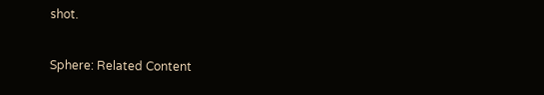shot.

Sphere: Related Content